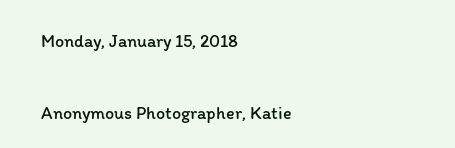Monday, January 15, 2018

Anonymous Photographer, Katie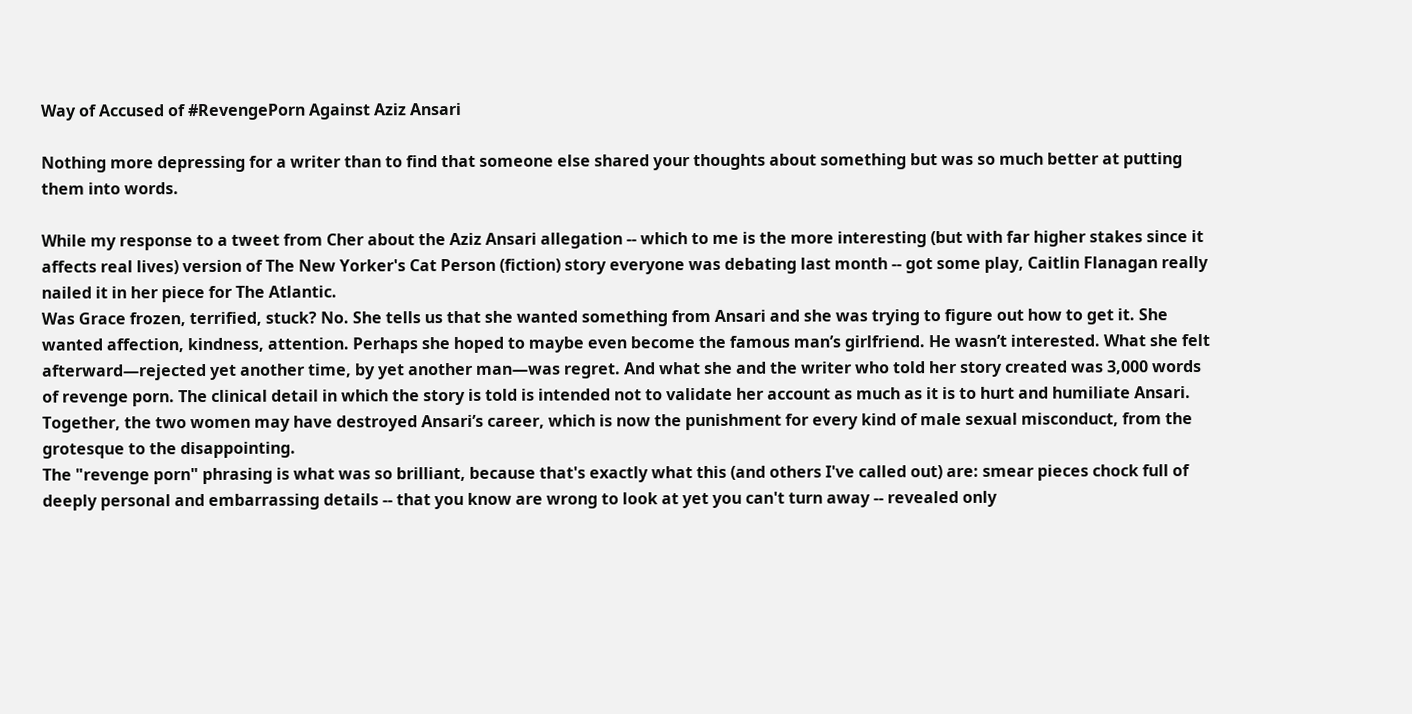Way of Accused of #RevengePorn Against Aziz Ansari

Nothing more depressing for a writer than to find that someone else shared your thoughts about something but was so much better at putting them into words.

While my response to a tweet from Cher about the Aziz Ansari allegation -- which to me is the more interesting (but with far higher stakes since it affects real lives) version of The New Yorker's Cat Person (fiction) story everyone was debating last month -- got some play, Caitlin Flanagan really nailed it in her piece for The Atlantic.
Was Grace frozen, terrified, stuck? No. She tells us that she wanted something from Ansari and she was trying to figure out how to get it. She wanted affection, kindness, attention. Perhaps she hoped to maybe even become the famous man’s girlfriend. He wasn’t interested. What she felt afterward—rejected yet another time, by yet another man—was regret. And what she and the writer who told her story created was 3,000 words of revenge porn. The clinical detail in which the story is told is intended not to validate her account as much as it is to hurt and humiliate Ansari. Together, the two women may have destroyed Ansari’s career, which is now the punishment for every kind of male sexual misconduct, from the grotesque to the disappointing.
The "revenge porn" phrasing is what was so brilliant, because that's exactly what this (and others I've called out) are: smear pieces chock full of deeply personal and embarrassing details -- that you know are wrong to look at yet you can't turn away -- revealed only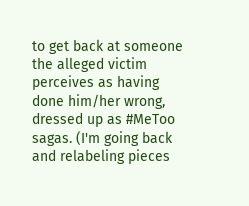to get back at someone the alleged victim perceives as having done him/her wrong, dressed up as #MeToo sagas. (I'm going back and relabeling pieces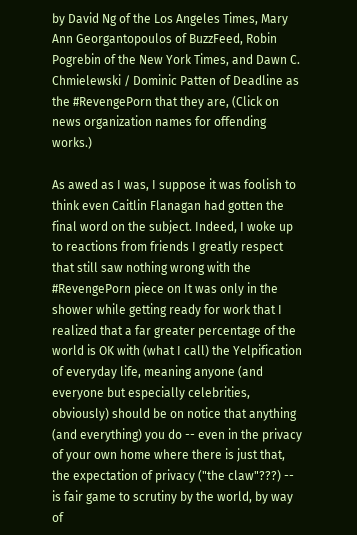by David Ng of the Los Angeles Times, Mary Ann Georgantopoulos of BuzzFeed, Robin Pogrebin of the New York Times, and Dawn C. Chmielewski / Dominic Patten of Deadline as the #RevengePorn that they are, (Click on news organization names for offending works.)

As awed as I was, I suppose it was foolish to think even Caitlin Flanagan had gotten the final word on the subject. Indeed, I woke up to reactions from friends I greatly respect that still saw nothing wrong with the #RevengePorn piece on It was only in the shower while getting ready for work that I realized that a far greater percentage of the world is OK with (what I call) the Yelpification of everyday life, meaning anyone (and everyone but especially celebrities, obviously) should be on notice that anything (and everything) you do -- even in the privacy of your own home where there is just that, the expectation of privacy ("the claw"???) -- is fair game to scrutiny by the world, by way of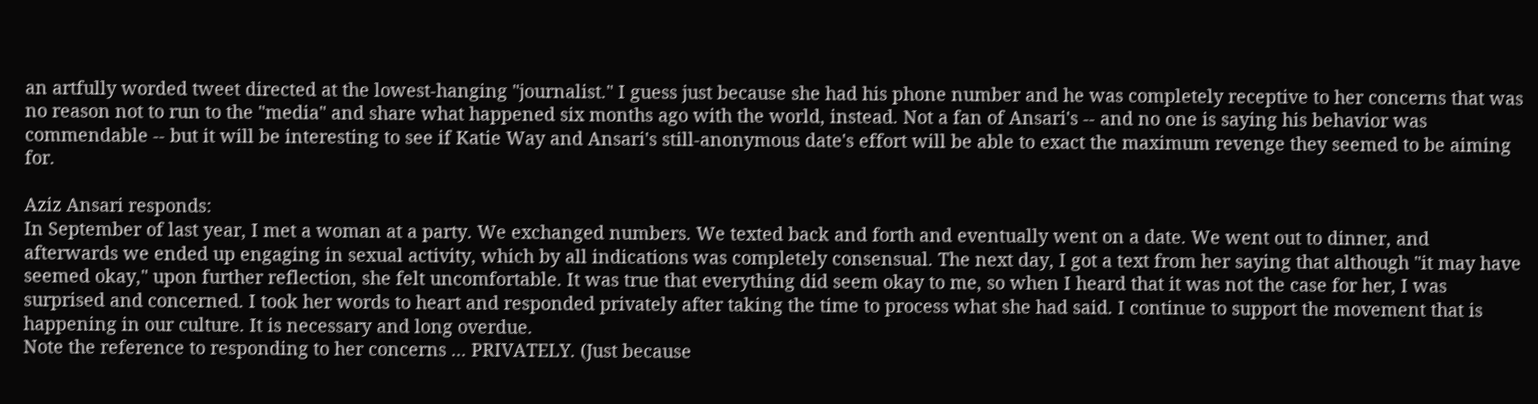an artfully worded tweet directed at the lowest-hanging "journalist." I guess just because she had his phone number and he was completely receptive to her concerns that was no reason not to run to the "media" and share what happened six months ago with the world, instead. Not a fan of Ansari's -- and no one is saying his behavior was commendable -- but it will be interesting to see if Katie Way and Ansari's still-anonymous date's effort will be able to exact the maximum revenge they seemed to be aiming for.

Aziz Ansari responds:
In September of last year, I met a woman at a party. We exchanged numbers. We texted back and forth and eventually went on a date. We went out to dinner, and afterwards we ended up engaging in sexual activity, which by all indications was completely consensual. The next day, I got a text from her saying that although "it may have seemed okay," upon further reflection, she felt uncomfortable. It was true that everything did seem okay to me, so when I heard that it was not the case for her, I was surprised and concerned. I took her words to heart and responded privately after taking the time to process what she had said. I continue to support the movement that is happening in our culture. It is necessary and long overdue.
Note the reference to responding to her concerns ... PRIVATELY. (Just because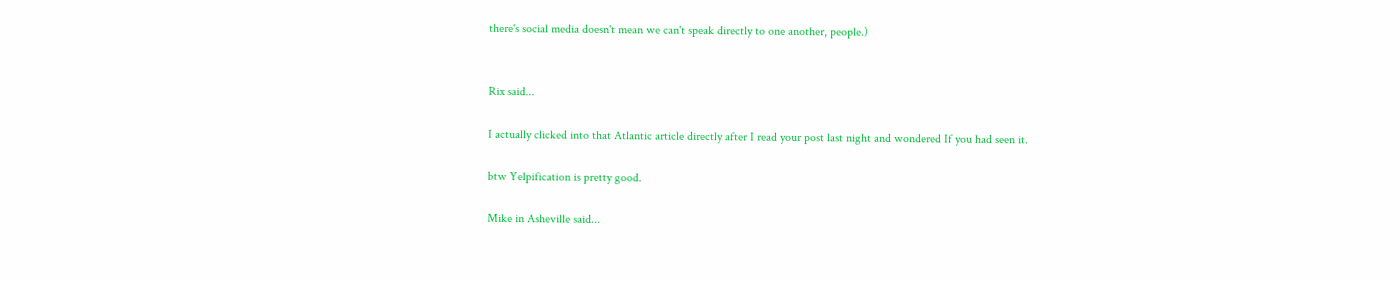there's social media doesn't mean we can't speak directly to one another, people.)


Rix said...

I actually clicked into that Atlantic article directly after I read your post last night and wondered If you had seen it.

btw Yelpification is pretty good.

Mike in Asheville said...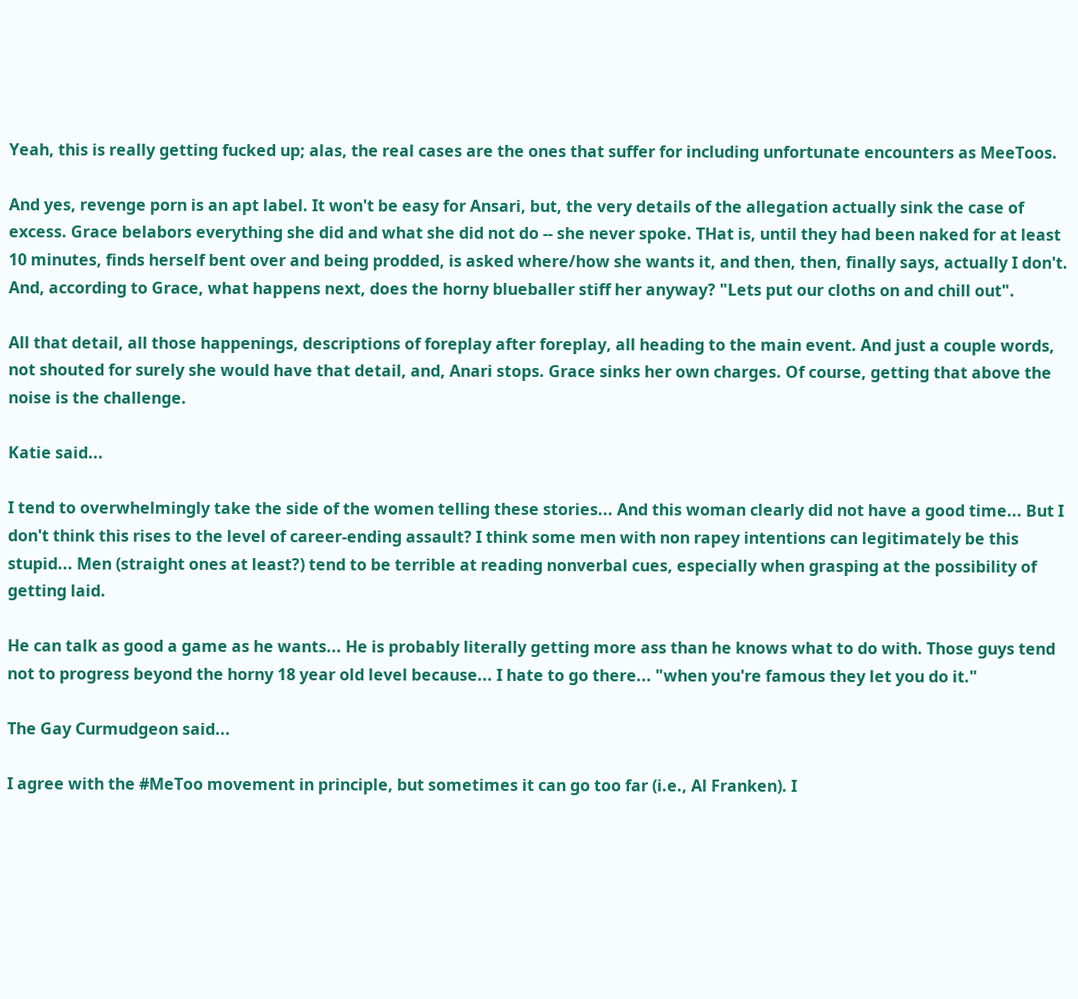Yeah, this is really getting fucked up; alas, the real cases are the ones that suffer for including unfortunate encounters as MeeToos.

And yes, revenge porn is an apt label. It won't be easy for Ansari, but, the very details of the allegation actually sink the case of excess. Grace belabors everything she did and what she did not do -- she never spoke. THat is, until they had been naked for at least 10 minutes, finds herself bent over and being prodded, is asked where/how she wants it, and then, then, finally says, actually I don't. And, according to Grace, what happens next, does the horny blueballer stiff her anyway? "Lets put our cloths on and chill out".

All that detail, all those happenings, descriptions of foreplay after foreplay, all heading to the main event. And just a couple words, not shouted for surely she would have that detail, and, Anari stops. Grace sinks her own charges. Of course, getting that above the noise is the challenge.

Katie said...

I tend to overwhelmingly take the side of the women telling these stories... And this woman clearly did not have a good time... But I don't think this rises to the level of career-ending assault? I think some men with non rapey intentions can legitimately be this stupid... Men (straight ones at least?) tend to be terrible at reading nonverbal cues, especially when grasping at the possibility of getting laid.

He can talk as good a game as he wants... He is probably literally getting more ass than he knows what to do with. Those guys tend not to progress beyond the horny 18 year old level because... I hate to go there... "when you're famous they let you do it."

The Gay Curmudgeon said...

I agree with the #MeToo movement in principle, but sometimes it can go too far (i.e., Al Franken). I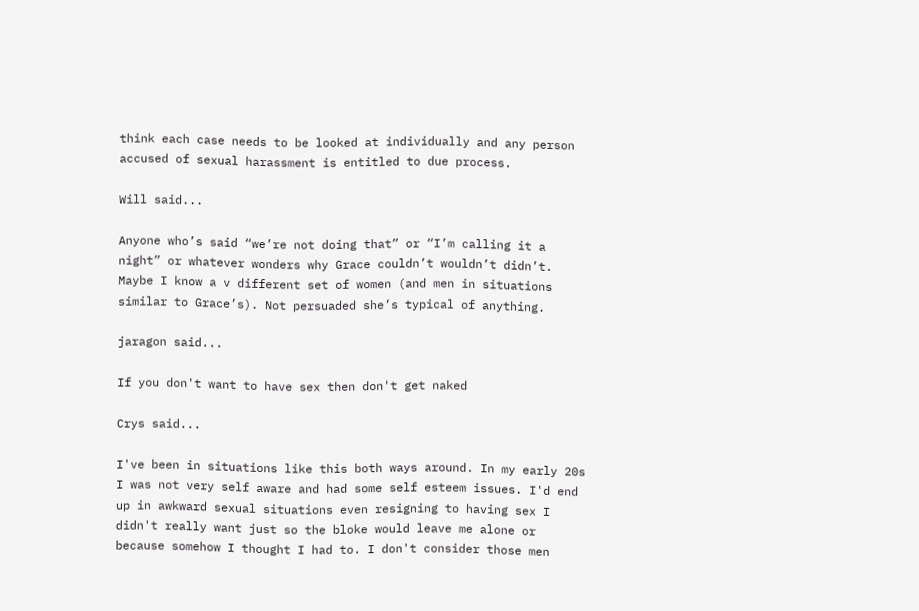think each case needs to be looked at individually and any person accused of sexual harassment is entitled to due process.

Will said...

Anyone who’s said “we’re not doing that” or “I’m calling it a night” or whatever wonders why Grace couldn’t wouldn’t didn’t. Maybe I know a v different set of women (and men in situations similar to Grace’s). Not persuaded she’s typical of anything.

jaragon said...

If you don't want to have sex then don't get naked

Crys said...

I've been in situations like this both ways around. In my early 20s I was not very self aware and had some self esteem issues. I'd end up in awkward sexual situations even resigning to having sex I didn't really want just so the bloke would leave me alone or because somehow I thought I had to. I don't consider those men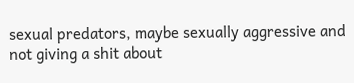sexual predators, maybe sexually aggressive and not giving a shit about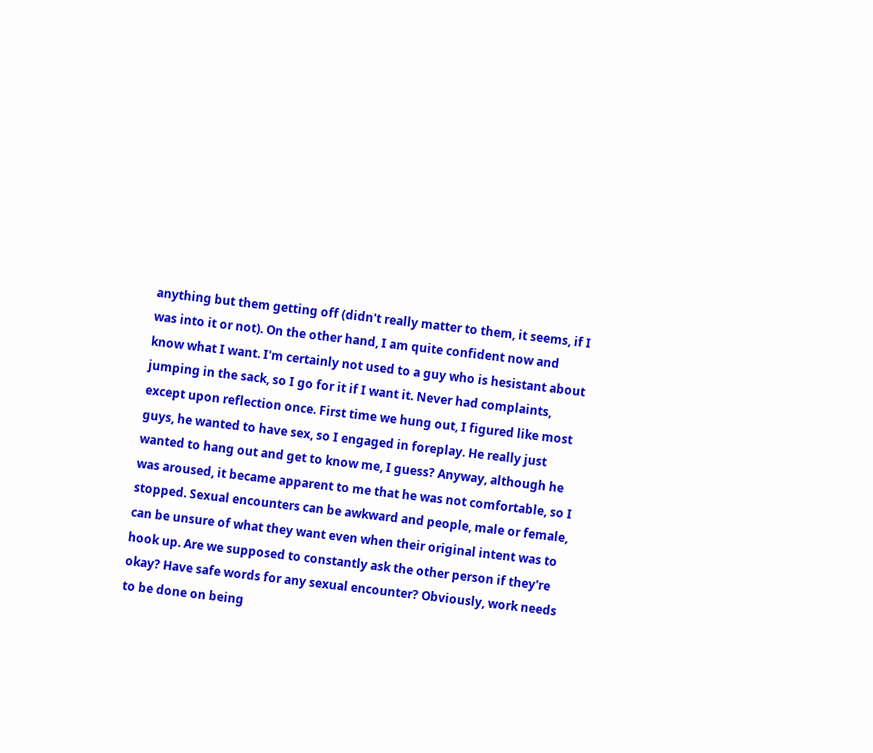anything but them getting off (didn't really matter to them, it seems, if I was into it or not). On the other hand, I am quite confident now and know what I want. I'm certainly not used to a guy who is hesistant about jumping in the sack, so I go for it if I want it. Never had complaints, except upon reflection once. First time we hung out, I figured like most guys, he wanted to have sex, so I engaged in foreplay. He really just wanted to hang out and get to know me, I guess? Anyway, although he was aroused, it became apparent to me that he was not comfortable, so I stopped. Sexual encounters can be awkward and people, male or female, can be unsure of what they want even when their original intent was to hook up. Are we supposed to constantly ask the other person if they're okay? Have safe words for any sexual encounter? Obviously, work needs to be done on being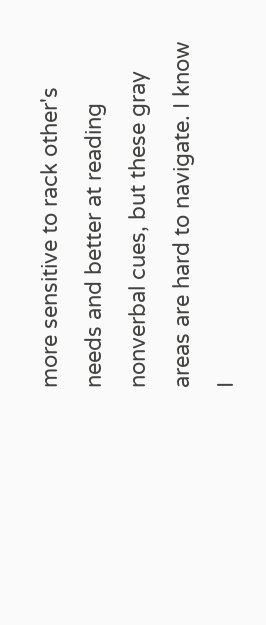more sensitive to rack other's needs and better at reading nonverbal cues, but these gray areas are hard to navigate. I know I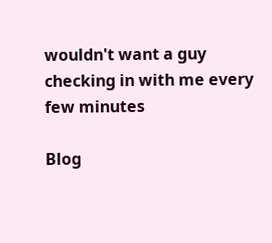wouldn't want a guy checking in with me every few minutes

Blog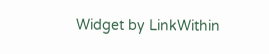Widget by LinkWithin